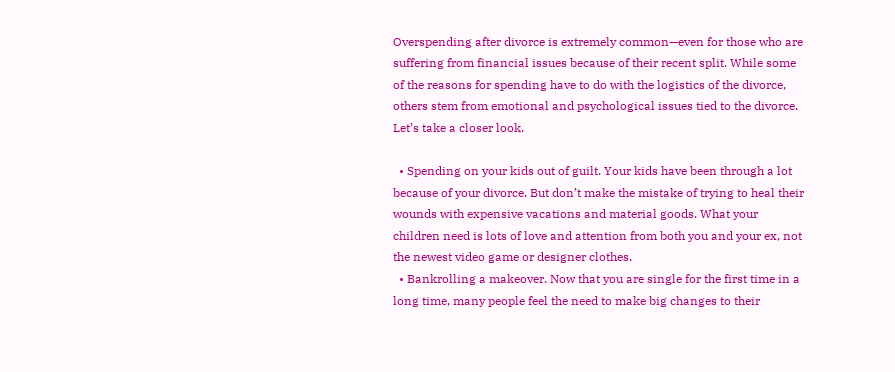Overspending after divorce is extremely common—even for those who are suffering from financial issues because of their recent split. While some of the reasons for spending have to do with the logistics of the divorce, others stem from emotional and psychological issues tied to the divorce. Let’s take a closer look.

  • Spending on your kids out of guilt. Your kids have been through a lot because of your divorce. But don’t make the mistake of trying to heal their wounds with expensive vacations and material goods. What your children need is lots of love and attention from both you and your ex, not the newest video game or designer clothes.
  • Bankrolling a makeover. Now that you are single for the first time in a long time, many people feel the need to make big changes to their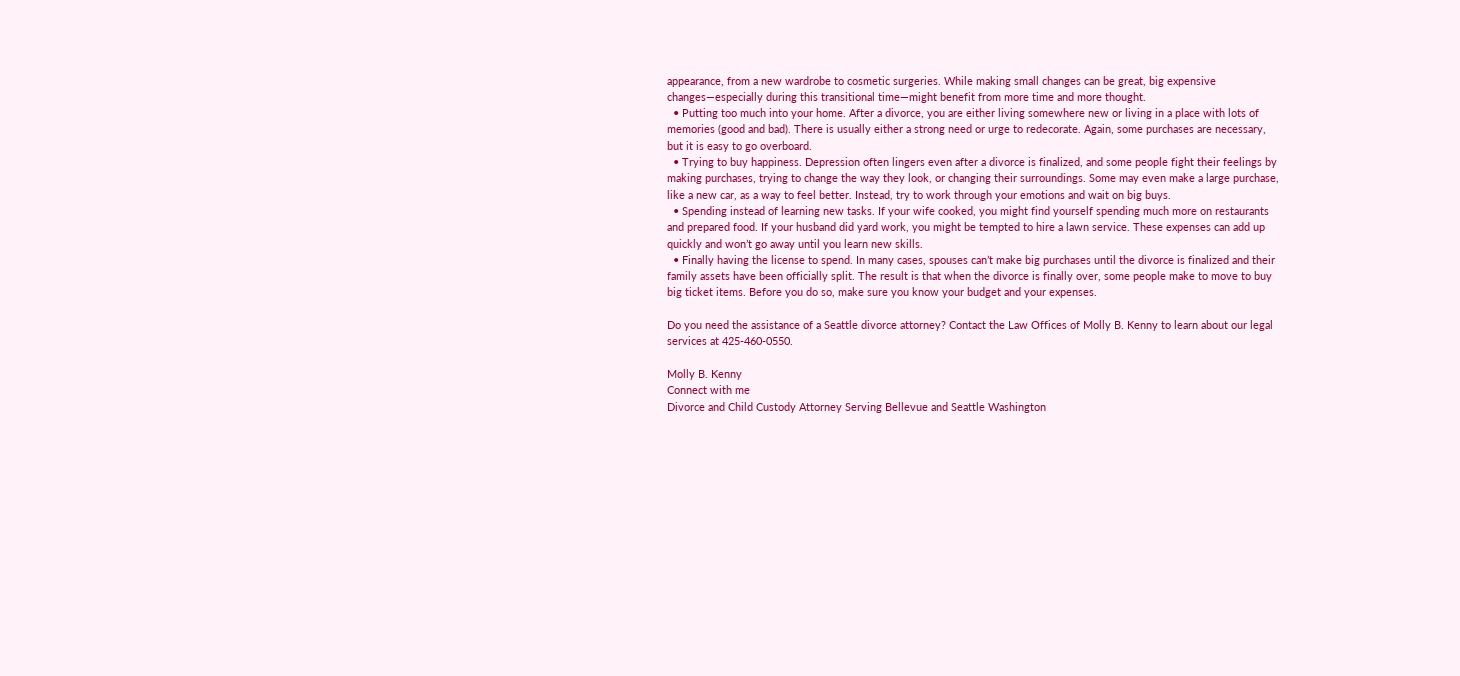appearance, from a new wardrobe to cosmetic surgeries. While making small changes can be great, big expensive changes—especially during this transitional time—might benefit from more time and more thought.
  • Putting too much into your home. After a divorce, you are either living somewhere new or living in a place with lots of memories (good and bad). There is usually either a strong need or urge to redecorate. Again, some purchases are necessary, but it is easy to go overboard.
  • Trying to buy happiness. Depression often lingers even after a divorce is finalized, and some people fight their feelings by making purchases, trying to change the way they look, or changing their surroundings. Some may even make a large purchase, like a new car, as a way to feel better. Instead, try to work through your emotions and wait on big buys.
  • Spending instead of learning new tasks. If your wife cooked, you might find yourself spending much more on restaurants and prepared food. If your husband did yard work, you might be tempted to hire a lawn service. These expenses can add up quickly and won’t go away until you learn new skills.
  • Finally having the license to spend. In many cases, spouses can’t make big purchases until the divorce is finalized and their family assets have been officially split. The result is that when the divorce is finally over, some people make to move to buy big ticket items. Before you do so, make sure you know your budget and your expenses.

Do you need the assistance of a Seattle divorce attorney? Contact the Law Offices of Molly B. Kenny to learn about our legal services at 425-460-0550.

Molly B. Kenny
Connect with me
Divorce and Child Custody Attorney Serving Bellevue and Seattle Washington